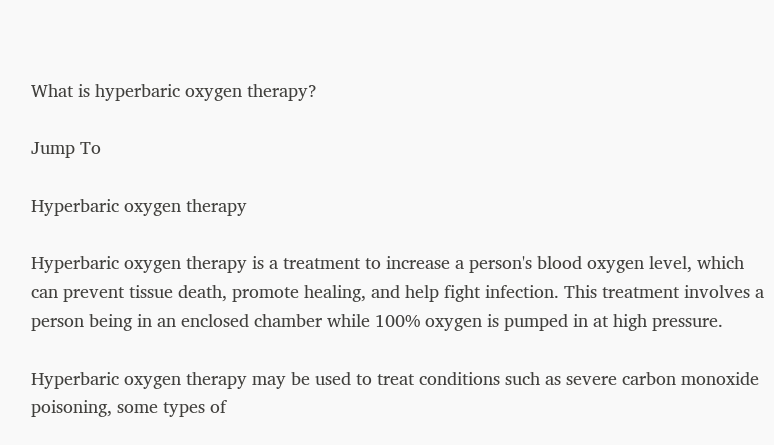What is hyperbaric oxygen therapy?

Jump To

Hyperbaric oxygen therapy

Hyperbaric oxygen therapy is a treatment to increase a person's blood oxygen level, which can prevent tissue death, promote healing, and help fight infection. This treatment involves a person being in an enclosed chamber while 100% oxygen is pumped in at high pressure.

Hyperbaric oxygen therapy may be used to treat conditions such as severe carbon monoxide poisoning, some types of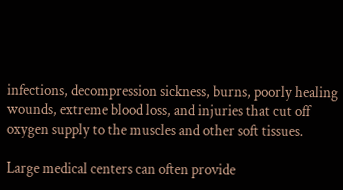infections, decompression sickness, burns, poorly healing wounds, extreme blood loss, and injuries that cut off oxygen supply to the muscles and other soft tissues.

Large medical centers can often provide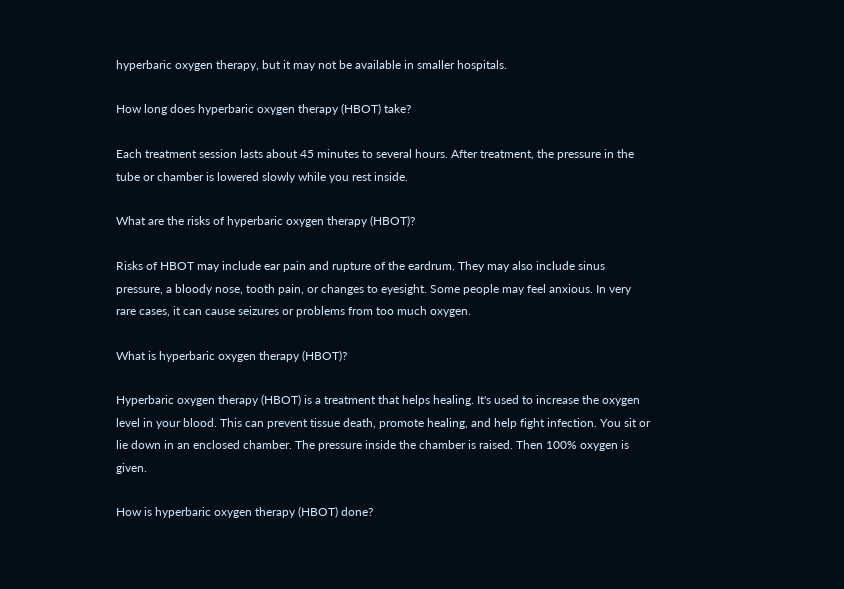hyperbaric oxygen therapy, but it may not be available in smaller hospitals.

How long does hyperbaric oxygen therapy (HBOT) take?

Each treatment session lasts about 45 minutes to several hours. After treatment, the pressure in the tube or chamber is lowered slowly while you rest inside.

What are the risks of hyperbaric oxygen therapy (HBOT)?

Risks of HBOT may include ear pain and rupture of the eardrum. They may also include sinus pressure, a bloody nose, tooth pain, or changes to eyesight. Some people may feel anxious. In very rare cases, it can cause seizures or problems from too much oxygen.

What is hyperbaric oxygen therapy (HBOT)?

Hyperbaric oxygen therapy (HBOT) is a treatment that helps healing. It's used to increase the oxygen level in your blood. This can prevent tissue death, promote healing, and help fight infection. You sit or lie down in an enclosed chamber. The pressure inside the chamber is raised. Then 100% oxygen is given.

How is hyperbaric oxygen therapy (HBOT) done?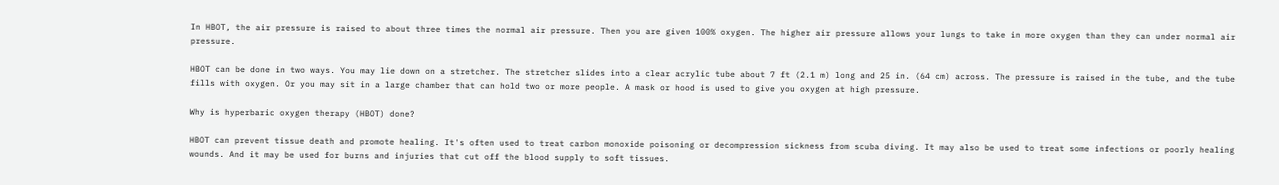In HBOT, the air pressure is raised to about three times the normal air pressure. Then you are given 100% oxygen. The higher air pressure allows your lungs to take in more oxygen than they can under normal air pressure.

HBOT can be done in two ways. You may lie down on a stretcher. The stretcher slides into a clear acrylic tube about 7 ft (2.1 m) long and 25 in. (64 cm) across. The pressure is raised in the tube, and the tube fills with oxygen. Or you may sit in a large chamber that can hold two or more people. A mask or hood is used to give you oxygen at high pressure.

Why is hyperbaric oxygen therapy (HBOT) done?

HBOT can prevent tissue death and promote healing. It's often used to treat carbon monoxide poisoning or decompression sickness from scuba diving. It may also be used to treat some infections or poorly healing wounds. And it may be used for burns and injuries that cut off the blood supply to soft tissues.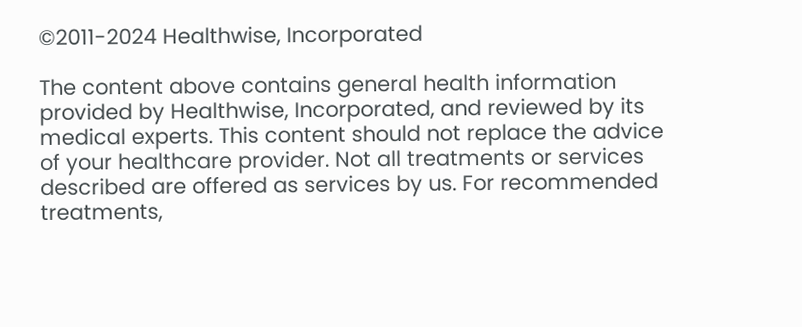©2011-2024 Healthwise, Incorporated

The content above contains general health information provided by Healthwise, Incorporated, and reviewed by its medical experts. This content should not replace the advice of your healthcare provider. Not all treatments or services described are offered as services by us. For recommended treatments,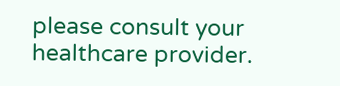please consult your healthcare provider.